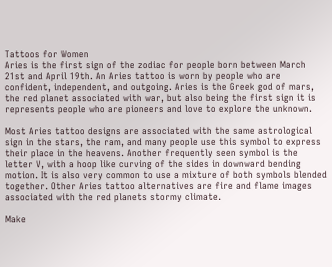Tattoos for Women
Aries is the first sign of the zodiac for people born between March 21st and April 19th. An Aries tattoo is worn by people who are confident, independent, and outgoing. Aries is the Greek god of mars, the red planet associated with war, but also being the first sign it is represents people who are pioneers and love to explore the unknown.

Most Aries tattoo designs are associated with the same astrological sign in the stars, the ram, and many people use this symbol to express their place in the heavens. Another frequently seen symbol is the letter V, with a hoop like curving of the sides in downward bending motion. It is also very common to use a mixture of both symbols blended together. Other Aries tattoo alternatives are fire and flame images associated with the red planets stormy climate.

Make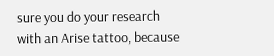sure you do your research with an Arise tattoo, because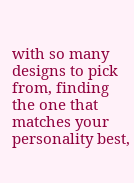with so many designs to pick from, finding the one that matches your personality best,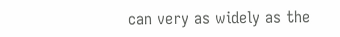can very as widely as the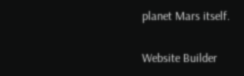planet Mars itself.

Website Builder